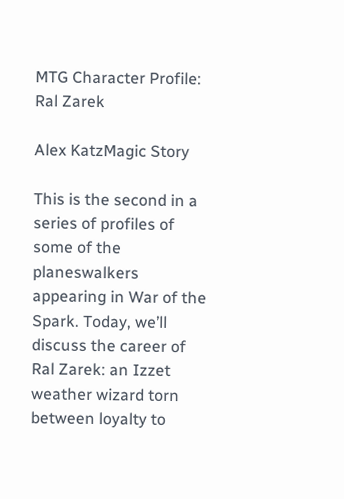MTG Character Profile: Ral Zarek

Alex KatzMagic Story

This is the second in a series of profiles of some of the planeswalkers appearing in War of the Spark. Today, we’ll discuss the career of Ral Zarek: an Izzet weather wizard torn between loyalty to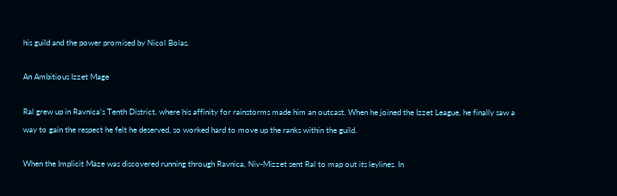his guild and the power promised by Nicol Bolas.

An Ambitious Izzet Mage

Ral grew up in Ravnica’s Tenth District, where his affinity for rainstorms made him an outcast. When he joined the Izzet League, he finally saw a way to gain the respect he felt he deserved, so worked hard to move up the ranks within the guild.

When the Implicit Maze was discovered running through Ravnica, Niv-Mizzet sent Ral to map out its leylines. In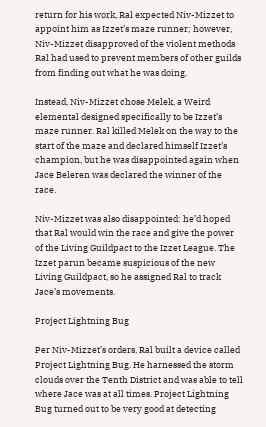return for his work, Ral expected Niv-Mizzet to appoint him as Izzet’s maze runner; however, Niv-Mizzet disapproved of the violent methods Ral had used to prevent members of other guilds from finding out what he was doing.

Instead, Niv-Mizzet chose Melek, a Weird elemental designed specifically to be Izzet’s maze runner. Ral killed Melek on the way to the start of the maze and declared himself Izzet’s champion, but he was disappointed again when Jace Beleren was declared the winner of the race.

Niv-Mizzet was also disappointed: he’d hoped that Ral would win the race and give the power of the Living Guildpact to the Izzet League. The Izzet parun became suspicious of the new Living Guildpact, so he assigned Ral to track Jace’s movements.

Project Lightning Bug

Per Niv-Mizzet’s orders, Ral built a device called Project Lightning Bug. He harnessed the storm clouds over the Tenth District and was able to tell where Jace was at all times. Project Lightning Bug turned out to be very good at detecting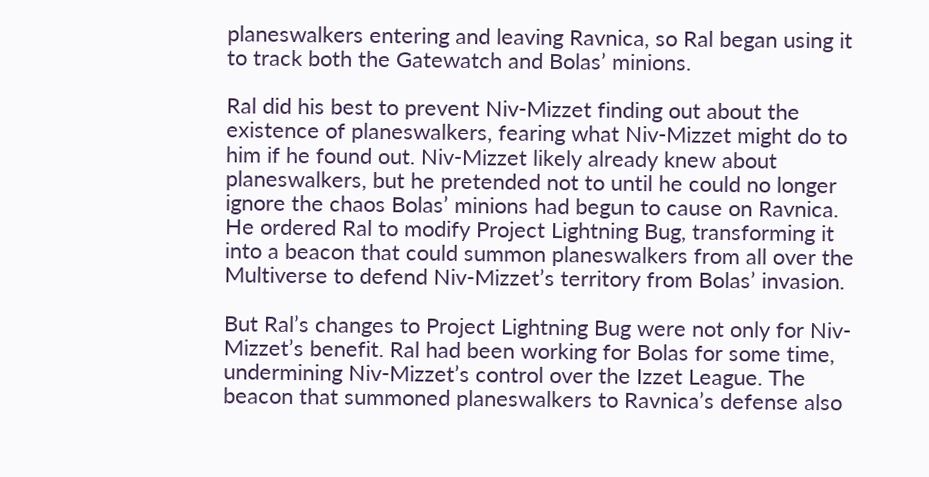planeswalkers entering and leaving Ravnica, so Ral began using it to track both the Gatewatch and Bolas’ minions.

Ral did his best to prevent Niv-Mizzet finding out about the existence of planeswalkers, fearing what Niv-Mizzet might do to him if he found out. Niv-Mizzet likely already knew about planeswalkers, but he pretended not to until he could no longer ignore the chaos Bolas’ minions had begun to cause on Ravnica. He ordered Ral to modify Project Lightning Bug, transforming it into a beacon that could summon planeswalkers from all over the Multiverse to defend Niv-Mizzet’s territory from Bolas’ invasion.

But Ral’s changes to Project Lightning Bug were not only for Niv-Mizzet’s benefit. Ral had been working for Bolas for some time, undermining Niv-Mizzet’s control over the Izzet League. The beacon that summoned planeswalkers to Ravnica’s defense also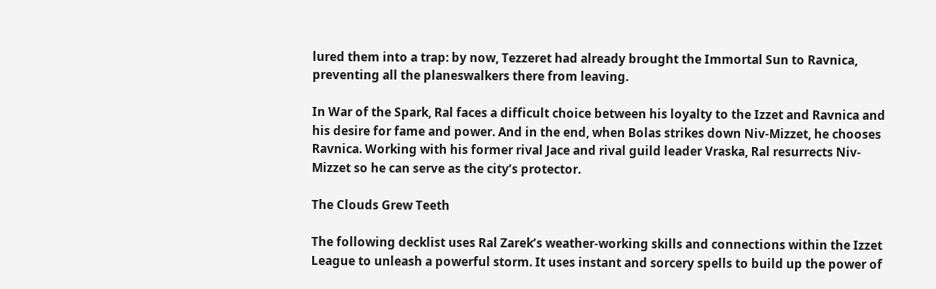lured them into a trap: by now, Tezzeret had already brought the Immortal Sun to Ravnica, preventing all the planeswalkers there from leaving.

In War of the Spark, Ral faces a difficult choice between his loyalty to the Izzet and Ravnica and his desire for fame and power. And in the end, when Bolas strikes down Niv-Mizzet, he chooses Ravnica. Working with his former rival Jace and rival guild leader Vraska, Ral resurrects Niv-Mizzet so he can serve as the city’s protector.

The Clouds Grew Teeth

The following decklist uses Ral Zarek’s weather-working skills and connections within the Izzet League to unleash a powerful storm. It uses instant and sorcery spells to build up the power of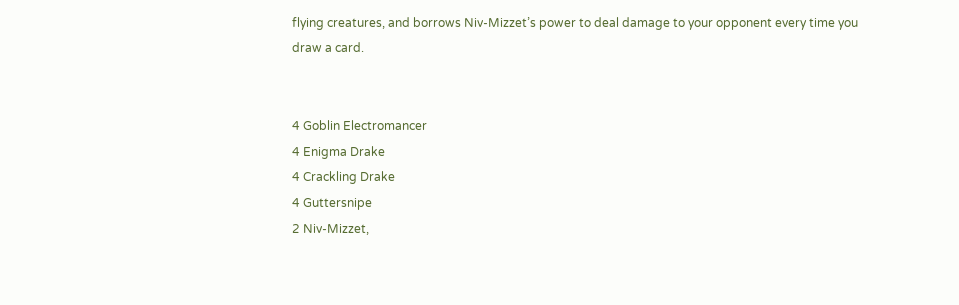flying creatures, and borrows Niv-Mizzet’s power to deal damage to your opponent every time you draw a card.


4 Goblin Electromancer
4 Enigma Drake
4 Crackling Drake
4 Guttersnipe
2 Niv-Mizzet,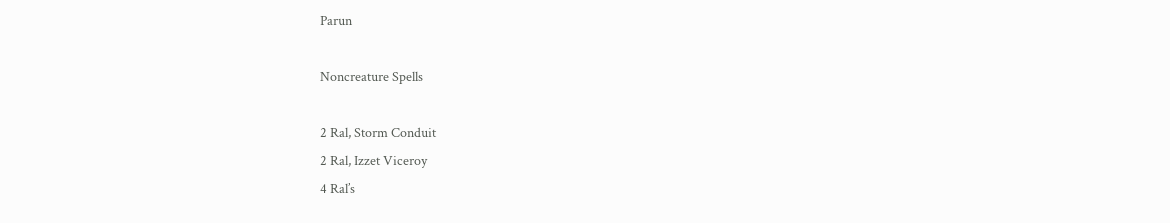Parun

Noncreature Spells

2 Ral, Storm Conduit
2 Ral, Izzet Viceroy
4 Ral’s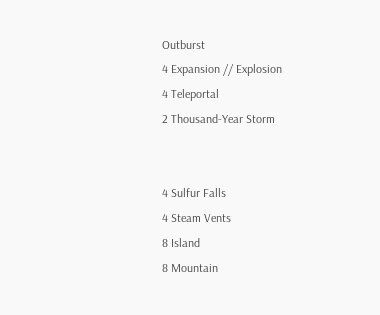Outburst
4 Expansion // Explosion
4 Teleportal
2 Thousand-Year Storm


4 Sulfur Falls
4 Steam Vents
8 Island
8 Mountain